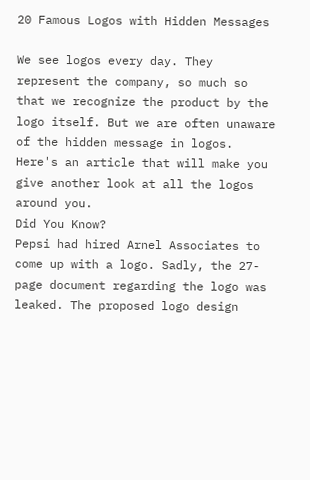20 Famous Logos with Hidden Messages

We see logos every day. They represent the company, so much so that we recognize the product by the logo itself. But we are often unaware of the hidden message in logos. Here's an article that will make you give another look at all the logos around you.
Did You Know?
Pepsi had hired Arnel Associates to come up with a logo. Sadly, the 27-page document regarding the logo was leaked. The proposed logo design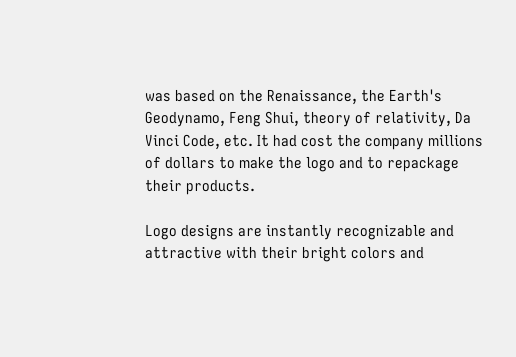was based on the Renaissance, the Earth's Geodynamo, Feng Shui, theory of relativity, Da Vinci Code, etc. It had cost the company millions of dollars to make the logo and to repackage their products.

Logo designs are instantly recognizable and attractive with their bright colors and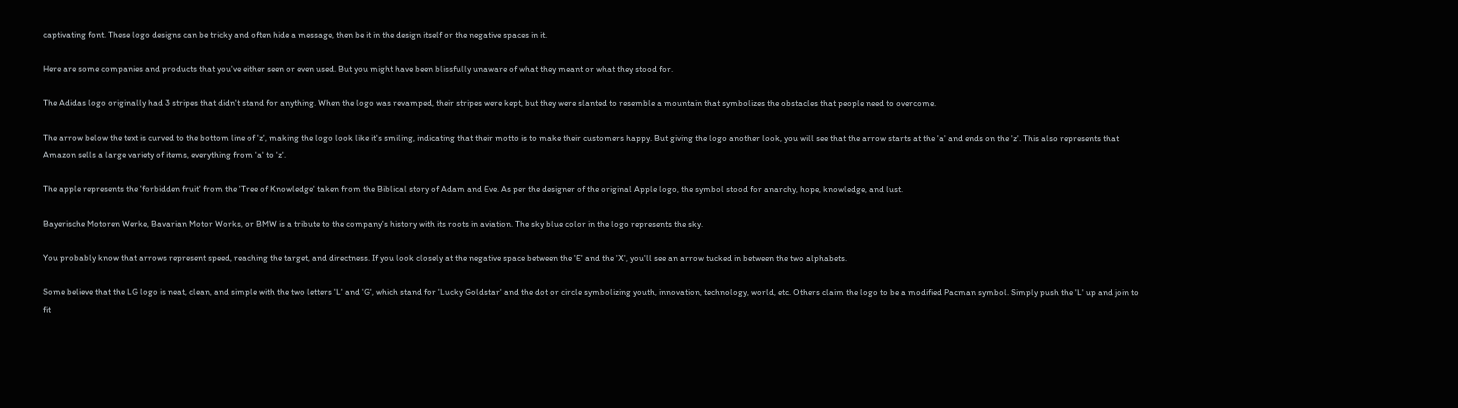captivating font. These logo designs can be tricky and often hide a message, then be it in the design itself or the negative spaces in it.

Here are some companies and products that you've either seen or even used. But you might have been blissfully unaware of what they meant or what they stood for.

The Adidas logo originally had 3 stripes that didn't stand for anything. When the logo was revamped, their stripes were kept, but they were slanted to resemble a mountain that symbolizes the obstacles that people need to overcome.

The arrow below the text is curved to the bottom line of 'z', making the logo look like it's smiling, indicating that their motto is to make their customers happy. But giving the logo another look, you will see that the arrow starts at the 'a' and ends on the 'z'. This also represents that Amazon sells a large variety of items, everything from 'a' to 'z'.

The apple represents the 'forbidden fruit' from the 'Tree of Knowledge' taken from the Biblical story of Adam and Eve. As per the designer of the original Apple logo, the symbol stood for anarchy, hope, knowledge, and lust.

Bayerische Motoren Werke, Bavarian Motor Works, or BMW is a tribute to the company's history with its roots in aviation. The sky blue color in the logo represents the sky.

You probably know that arrows represent speed, reaching the target, and directness. If you look closely at the negative space between the 'E' and the 'X', you'll see an arrow tucked in between the two alphabets.

Some believe that the LG logo is neat, clean, and simple with the two letters 'L' and 'G', which stand for 'Lucky Goldstar' and the dot or circle symbolizing youth, innovation, technology, world, etc. Others claim the logo to be a modified Pacman symbol. Simply push the 'L' up and join to fit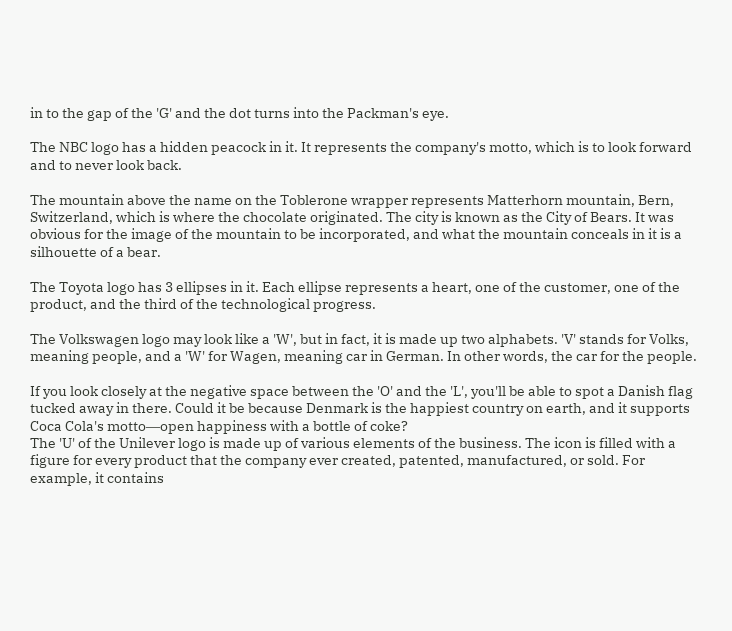in to the gap of the 'G' and the dot turns into the Packman's eye.

The NBC logo has a hidden peacock in it. It represents the company's motto, which is to look forward and to never look back.

The mountain above the name on the Toblerone wrapper represents Matterhorn mountain, Bern, Switzerland, which is where the chocolate originated. The city is known as the City of Bears. It was obvious for the image of the mountain to be incorporated, and what the mountain conceals in it is a silhouette of a bear.

The Toyota logo has 3 ellipses in it. Each ellipse represents a heart, one of the customer, one of the product, and the third of the technological progress.

The Volkswagen logo may look like a 'W', but in fact, it is made up two alphabets. 'V' stands for Volks, meaning people, and a 'W' for Wagen, meaning car in German. In other words, the car for the people.

If you look closely at the negative space between the 'O' and the 'L', you'll be able to spot a Danish flag tucked away in there. Could it be because Denmark is the happiest country on earth, and it supports Coca Cola's motto―open happiness with a bottle of coke?
The 'U' of the Unilever logo is made up of various elements of the business. The icon is filled with a figure for every product that the company ever created, patented, manufactured, or sold. For example, it contains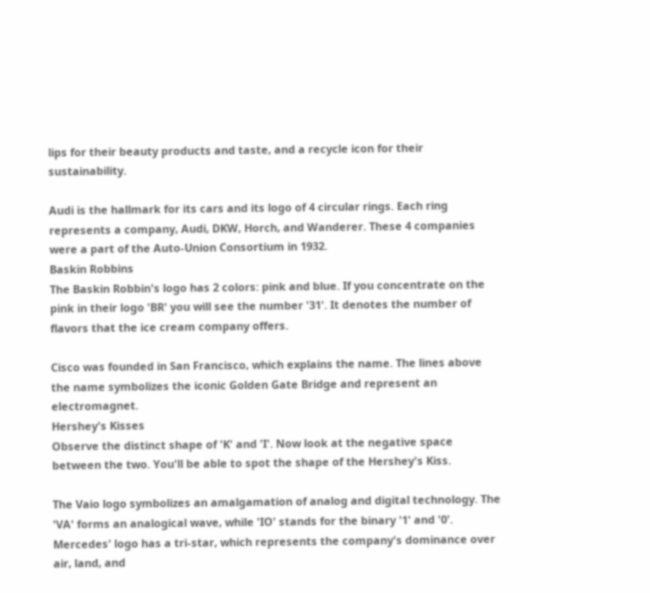lips for their beauty products and taste, and a recycle icon for their sustainability.

Audi is the hallmark for its cars and its logo of 4 circular rings. Each ring represents a company, Audi, DKW, Horch, and Wanderer. These 4 companies were a part of the Auto-Union Consortium in 1932.
Baskin Robbins
The Baskin Robbin's logo has 2 colors: pink and blue. If you concentrate on the pink in their logo 'BR' you will see the number '31'. It denotes the number of flavors that the ice cream company offers.

Cisco was founded in San Francisco, which explains the name. The lines above the name symbolizes the iconic Golden Gate Bridge and represent an electromagnet.
Hershey's Kisses
Observe the distinct shape of 'K' and 'I'. Now look at the negative space between the two. You'll be able to spot the shape of the Hershey's Kiss.

The Vaio logo symbolizes an amalgamation of analog and digital technology. The 'VA' forms an analogical wave, while 'IO' stands for the binary '1' and '0'.
Mercedes' logo has a tri-star, which represents the company's dominance over air, land, and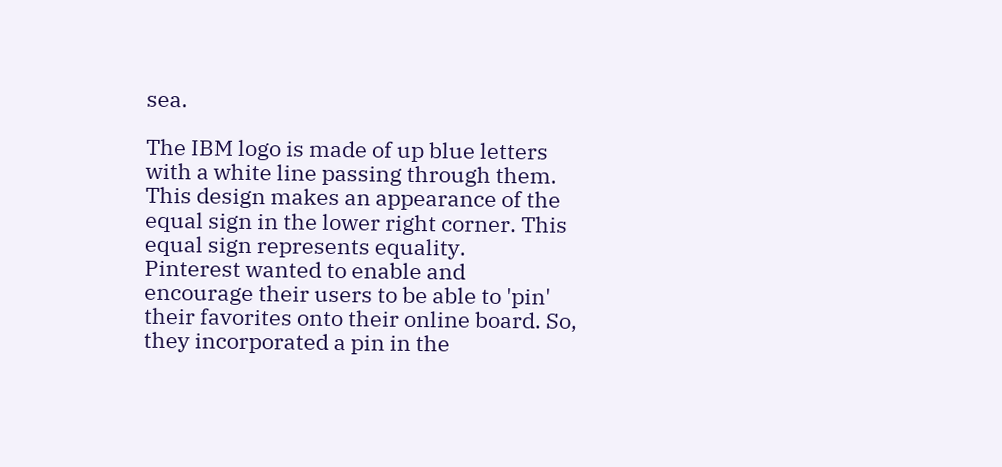sea.

The IBM logo is made of up blue letters with a white line passing through them. This design makes an appearance of the equal sign in the lower right corner. This equal sign represents equality.
Pinterest wanted to enable and encourage their users to be able to 'pin' their favorites onto their online board. So, they incorporated a pin in the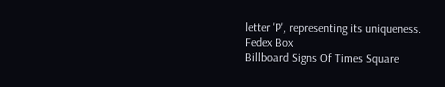letter 'P', representing its uniqueness.
Fedex Box
Billboard Signs Of Times Square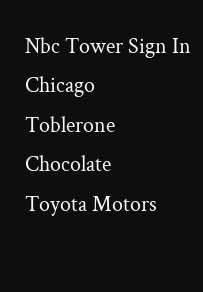Nbc Tower Sign In Chicago
Toblerone Chocolate
Toyota Motors